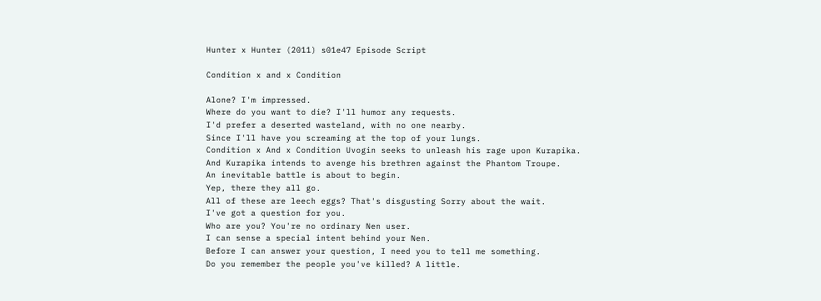Hunter x Hunter (2011) s01e47 Episode Script

Condition x and x Condition

Alone? I'm impressed.
Where do you want to die? I'll humor any requests.
I'd prefer a deserted wasteland, with no one nearby.
Since I'll have you screaming at the top of your lungs.
Condition x And x Condition Uvogin seeks to unleash his rage upon Kurapika.
And Kurapika intends to avenge his brethren against the Phantom Troupe.
An inevitable battle is about to begin.
Yep, there they all go.
All of these are leech eggs? That's disgusting Sorry about the wait.
I've got a question for you.
Who are you? You're no ordinary Nen user.
I can sense a special intent behind your Nen.
Before I can answer your question, I need you to tell me something.
Do you remember the people you've killed? A little.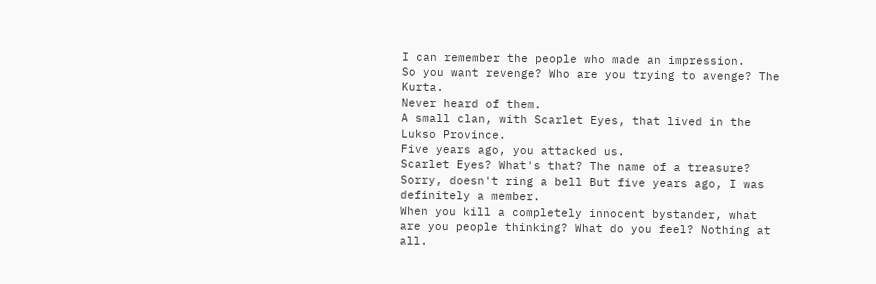I can remember the people who made an impression.
So you want revenge? Who are you trying to avenge? The Kurta.
Never heard of them.
A small clan, with Scarlet Eyes, that lived in the Lukso Province.
Five years ago, you attacked us.
Scarlet Eyes? What's that? The name of a treasure? Sorry, doesn't ring a bell But five years ago, I was definitely a member.
When you kill a completely innocent bystander, what are you people thinking? What do you feel? Nothing at all.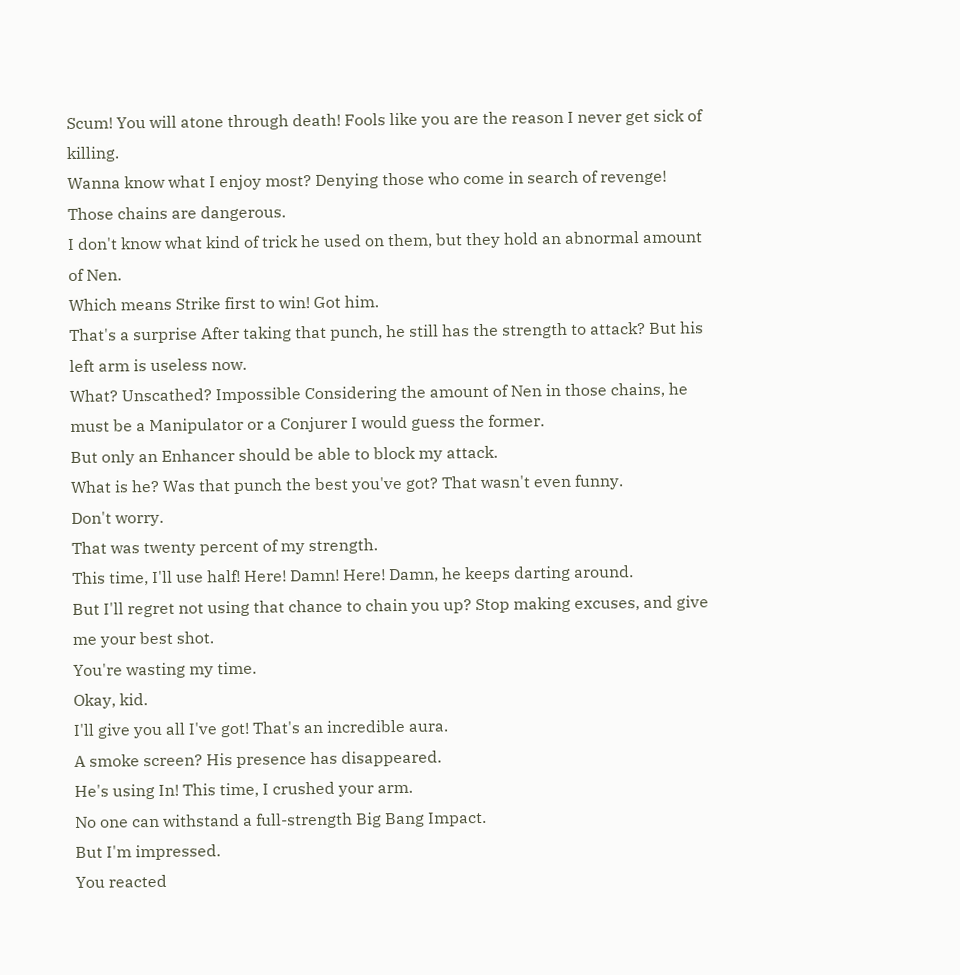Scum! You will atone through death! Fools like you are the reason I never get sick of killing.
Wanna know what I enjoy most? Denying those who come in search of revenge! Those chains are dangerous.
I don't know what kind of trick he used on them, but they hold an abnormal amount of Nen.
Which means Strike first to win! Got him.
That's a surprise After taking that punch, he still has the strength to attack? But his left arm is useless now.
What? Unscathed? Impossible Considering the amount of Nen in those chains, he must be a Manipulator or a Conjurer I would guess the former.
But only an Enhancer should be able to block my attack.
What is he? Was that punch the best you've got? That wasn't even funny.
Don't worry.
That was twenty percent of my strength.
This time, I'll use half! Here! Damn! Here! Damn, he keeps darting around.
But I'll regret not using that chance to chain you up? Stop making excuses, and give me your best shot.
You're wasting my time.
Okay, kid.
I'll give you all I've got! That's an incredible aura.
A smoke screen? His presence has disappeared.
He's using In! This time, I crushed your arm.
No one can withstand a full-strength Big Bang Impact.
But I'm impressed.
You reacted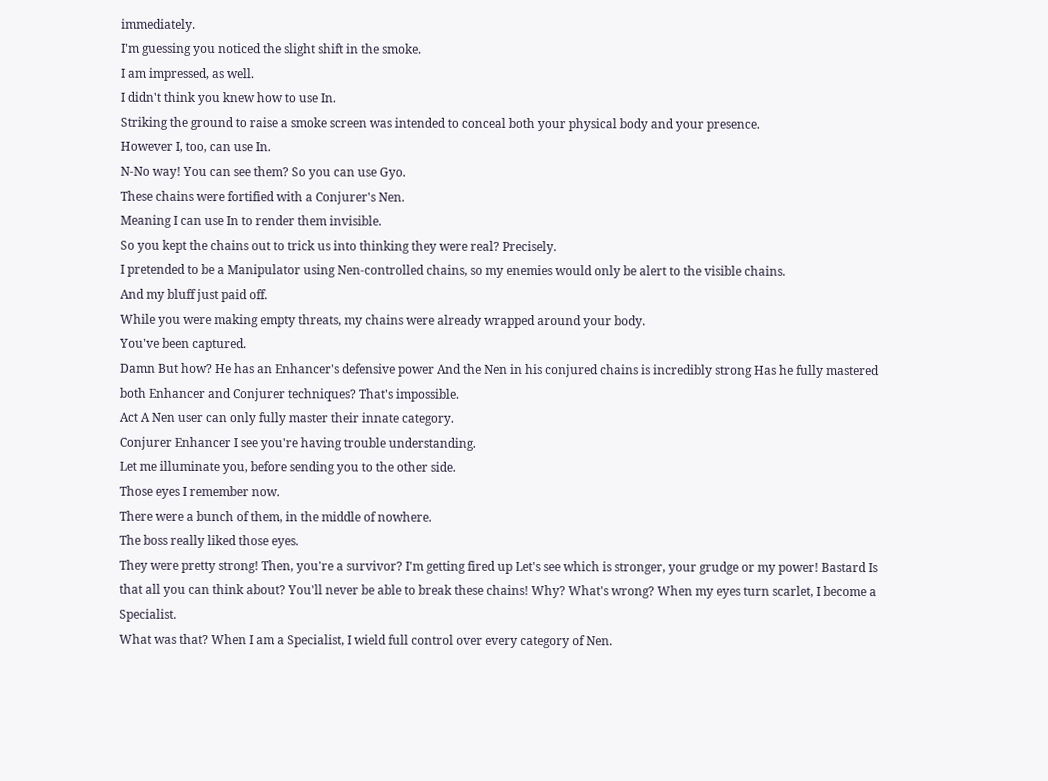immediately.
I'm guessing you noticed the slight shift in the smoke.
I am impressed, as well.
I didn't think you knew how to use In.
Striking the ground to raise a smoke screen was intended to conceal both your physical body and your presence.
However I, too, can use In.
N-No way! You can see them? So you can use Gyo.
These chains were fortified with a Conjurer's Nen.
Meaning I can use In to render them invisible.
So you kept the chains out to trick us into thinking they were real? Precisely.
I pretended to be a Manipulator using Nen-controlled chains, so my enemies would only be alert to the visible chains.
And my bluff just paid off.
While you were making empty threats, my chains were already wrapped around your body.
You've been captured.
Damn But how? He has an Enhancer's defensive power And the Nen in his conjured chains is incredibly strong Has he fully mastered both Enhancer and Conjurer techniques? That's impossible.
Act A Nen user can only fully master their innate category.
Conjurer Enhancer I see you're having trouble understanding.
Let me illuminate you, before sending you to the other side.
Those eyes I remember now.
There were a bunch of them, in the middle of nowhere.
The boss really liked those eyes.
They were pretty strong! Then, you're a survivor? I'm getting fired up Let's see which is stronger, your grudge or my power! Bastard Is that all you can think about? You'll never be able to break these chains! Why? What's wrong? When my eyes turn scarlet, I become a Specialist.
What was that? When I am a Specialist, I wield full control over every category of Nen.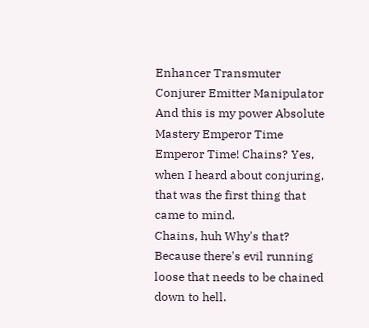Enhancer Transmuter Conjurer Emitter Manipulator And this is my power Absolute Mastery Emperor Time Emperor Time! Chains? Yes, when I heard about conjuring, that was the first thing that came to mind.
Chains, huh Why's that? Because there's evil running loose that needs to be chained down to hell.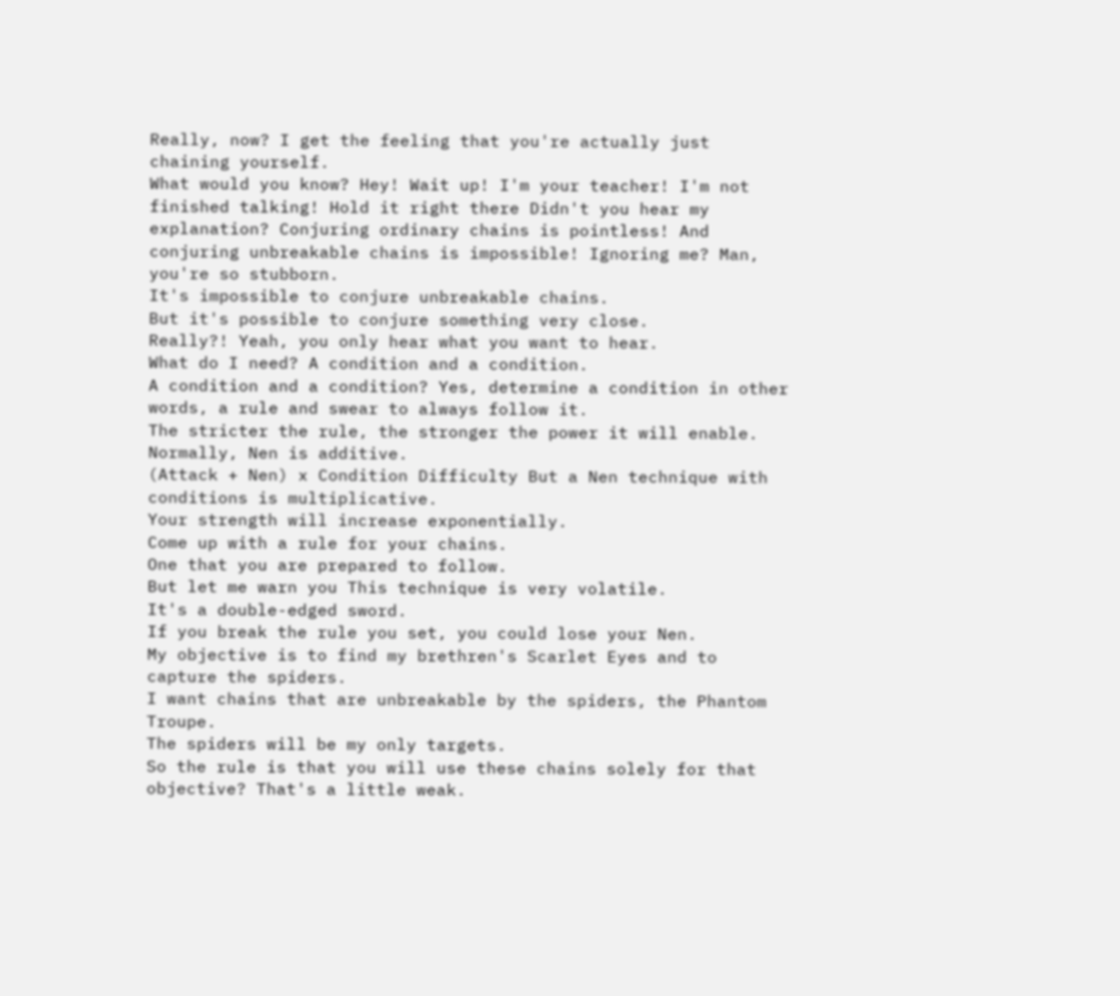Really, now? I get the feeling that you're actually just chaining yourself.
What would you know? Hey! Wait up! I'm your teacher! I'm not finished talking! Hold it right there Didn't you hear my explanation? Conjuring ordinary chains is pointless! And conjuring unbreakable chains is impossible! Ignoring me? Man, you're so stubborn.
It's impossible to conjure unbreakable chains.
But it's possible to conjure something very close.
Really?! Yeah, you only hear what you want to hear.
What do I need? A condition and a condition.
A condition and a condition? Yes, determine a condition in other words, a rule and swear to always follow it.
The stricter the rule, the stronger the power it will enable.
Normally, Nen is additive.
(Attack + Nen) x Condition Difficulty But a Nen technique with conditions is multiplicative.
Your strength will increase exponentially.
Come up with a rule for your chains.
One that you are prepared to follow.
But let me warn you This technique is very volatile.
It's a double-edged sword.
If you break the rule you set, you could lose your Nen.
My objective is to find my brethren's Scarlet Eyes and to capture the spiders.
I want chains that are unbreakable by the spiders, the Phantom Troupe.
The spiders will be my only targets.
So the rule is that you will use these chains solely for that objective? That's a little weak.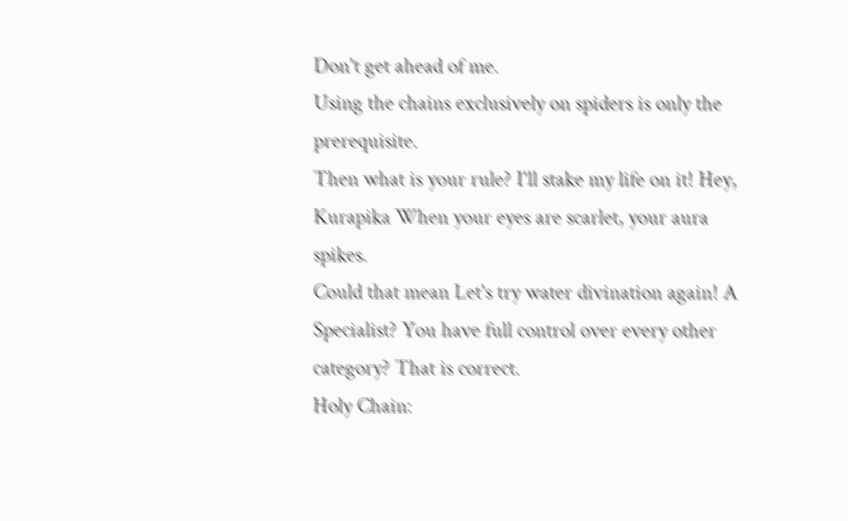Don't get ahead of me.
Using the chains exclusively on spiders is only the prerequisite.
Then what is your rule? I'll stake my life on it! Hey, Kurapika When your eyes are scarlet, your aura spikes.
Could that mean Let's try water divination again! A Specialist? You have full control over every other category? That is correct.
Holy Chain: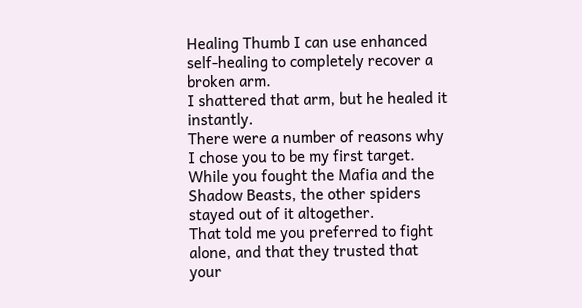Healing Thumb I can use enhanced self-healing to completely recover a broken arm.
I shattered that arm, but he healed it instantly.
There were a number of reasons why I chose you to be my first target.
While you fought the Mafia and the Shadow Beasts, the other spiders stayed out of it altogether.
That told me you preferred to fight alone, and that they trusted that your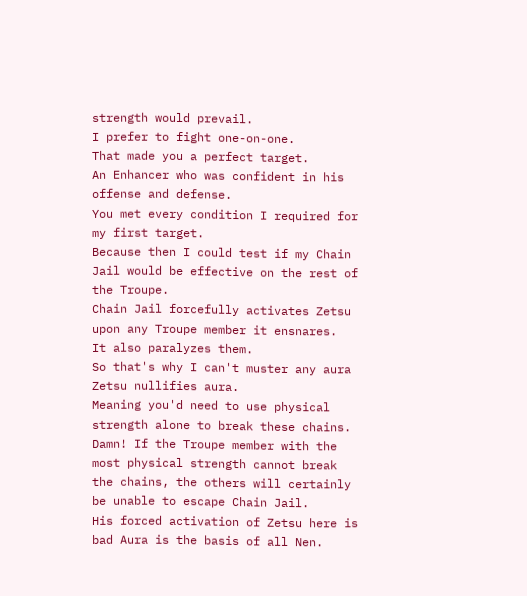strength would prevail.
I prefer to fight one-on-one.
That made you a perfect target.
An Enhancer who was confident in his offense and defense.
You met every condition I required for my first target.
Because then I could test if my Chain Jail would be effective on the rest of the Troupe.
Chain Jail forcefully activates Zetsu upon any Troupe member it ensnares.
It also paralyzes them.
So that's why I can't muster any aura Zetsu nullifies aura.
Meaning you'd need to use physical strength alone to break these chains.
Damn! If the Troupe member with the most physical strength cannot break the chains, the others will certainly be unable to escape Chain Jail.
His forced activation of Zetsu here is bad Aura is the basis of all Nen.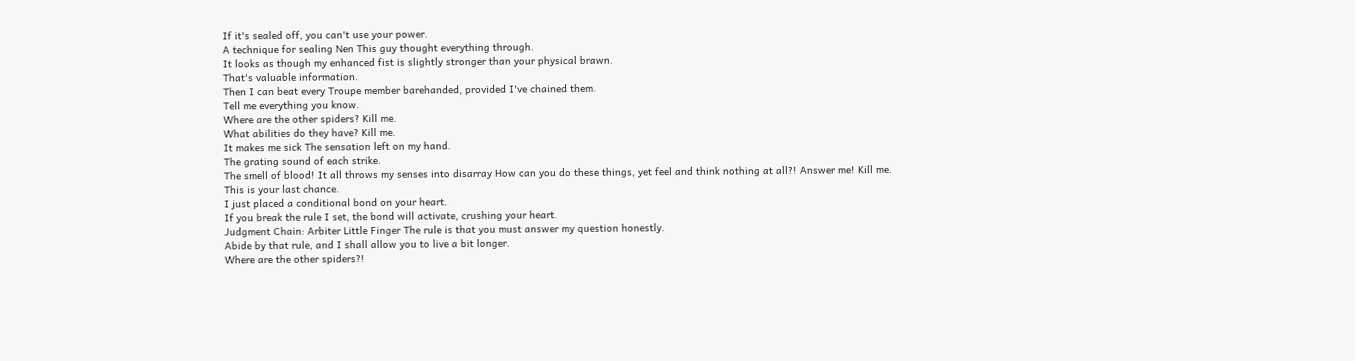If it's sealed off, you can't use your power.
A technique for sealing Nen This guy thought everything through.
It looks as though my enhanced fist is slightly stronger than your physical brawn.
That's valuable information.
Then I can beat every Troupe member barehanded, provided I've chained them.
Tell me everything you know.
Where are the other spiders? Kill me.
What abilities do they have? Kill me.
It makes me sick The sensation left on my hand.
The grating sound of each strike.
The smell of blood! It all throws my senses into disarray How can you do these things, yet feel and think nothing at all?! Answer me! Kill me.
This is your last chance.
I just placed a conditional bond on your heart.
If you break the rule I set, the bond will activate, crushing your heart.
Judgment Chain: Arbiter Little Finger The rule is that you must answer my question honestly.
Abide by that rule, and I shall allow you to live a bit longer.
Where are the other spiders?!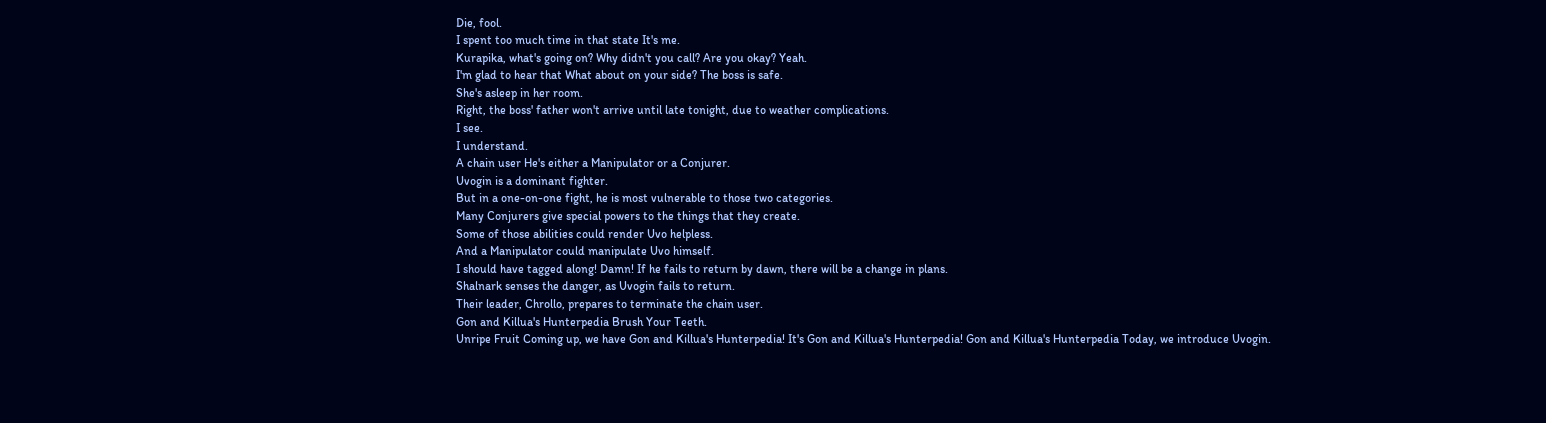Die, fool.
I spent too much time in that state It's me.
Kurapika, what's going on? Why didn't you call? Are you okay? Yeah.
I'm glad to hear that What about on your side? The boss is safe.
She's asleep in her room.
Right, the boss' father won't arrive until late tonight, due to weather complications.
I see.
I understand.
A chain user He's either a Manipulator or a Conjurer.
Uvogin is a dominant fighter.
But in a one-on-one fight, he is most vulnerable to those two categories.
Many Conjurers give special powers to the things that they create.
Some of those abilities could render Uvo helpless.
And a Manipulator could manipulate Uvo himself.
I should have tagged along! Damn! If he fails to return by dawn, there will be a change in plans.
Shalnark senses the danger, as Uvogin fails to return.
Their leader, Chrollo, prepares to terminate the chain user.
Gon and Killua's Hunterpedia Brush Your Teeth.
Unripe Fruit Coming up, we have Gon and Killua's Hunterpedia! It's Gon and Killua's Hunterpedia! Gon and Killua's Hunterpedia Today, we introduce Uvogin.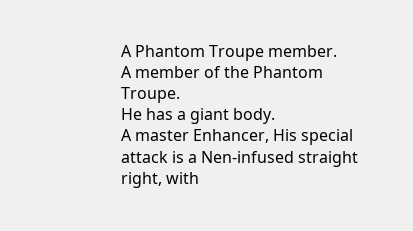A Phantom Troupe member.
A member of the Phantom Troupe.
He has a giant body.
A master Enhancer, His special attack is a Nen-infused straight right, with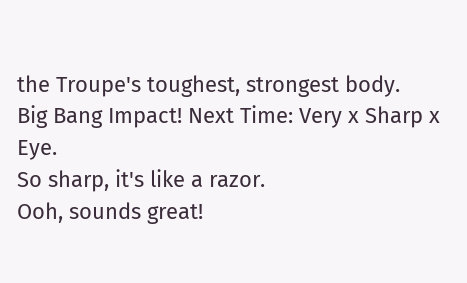the Troupe's toughest, strongest body.
Big Bang Impact! Next Time: Very x Sharp x Eye.
So sharp, it's like a razor.
Ooh, sounds great!